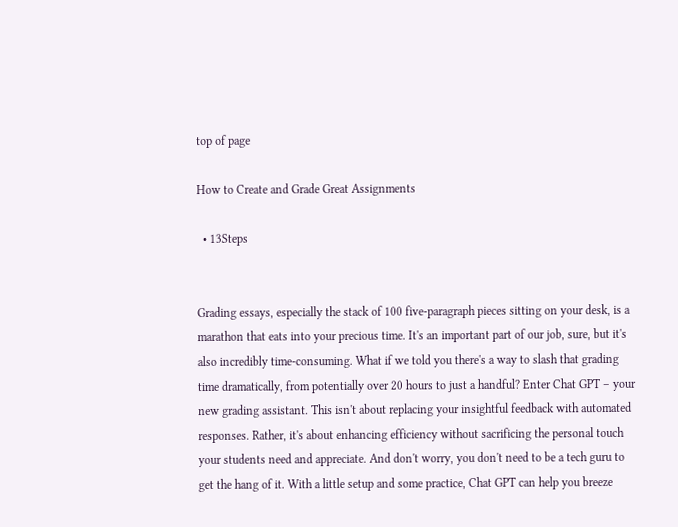top of page

How to Create and Grade Great Assignments

  • 13Steps


Grading essays, especially the stack of 100 five-paragraph pieces sitting on your desk, is a marathon that eats into your precious time. It's an important part of our job, sure, but it's also incredibly time-consuming. What if we told you there's a way to slash that grading time dramatically, from potentially over 20 hours to just a handful? Enter Chat GPT – your new grading assistant. This isn't about replacing your insightful feedback with automated responses. Rather, it's about enhancing efficiency without sacrificing the personal touch your students need and appreciate. And don't worry, you don't need to be a tech guru to get the hang of it. With a little setup and some practice, Chat GPT can help you breeze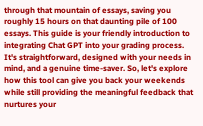through that mountain of essays, saving you roughly 15 hours on that daunting pile of 100 essays. This guide is your friendly introduction to integrating Chat GPT into your grading process. It's straightforward, designed with your needs in mind, and a genuine time-saver. So, let's explore how this tool can give you back your weekends while still providing the meaningful feedback that nurtures your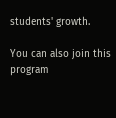students' growth.

You can also join this program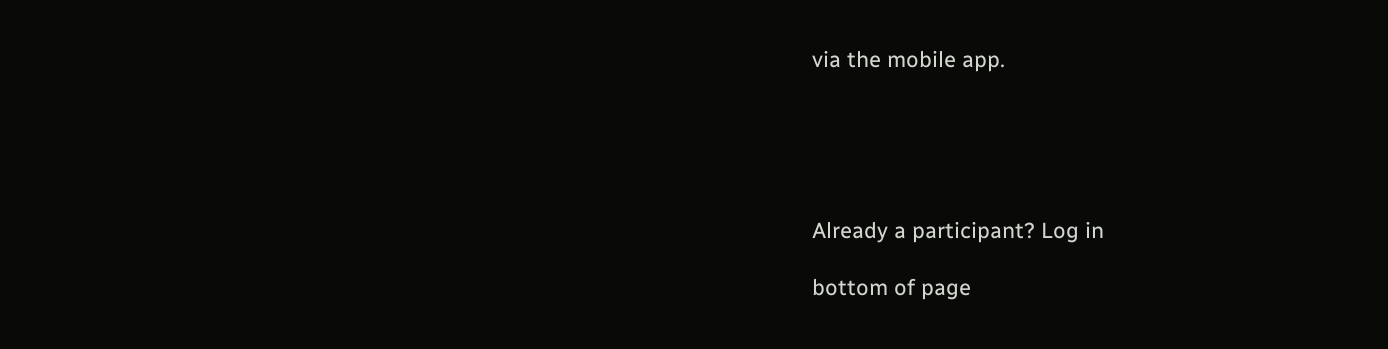via the mobile app.





Already a participant? Log in

bottom of page